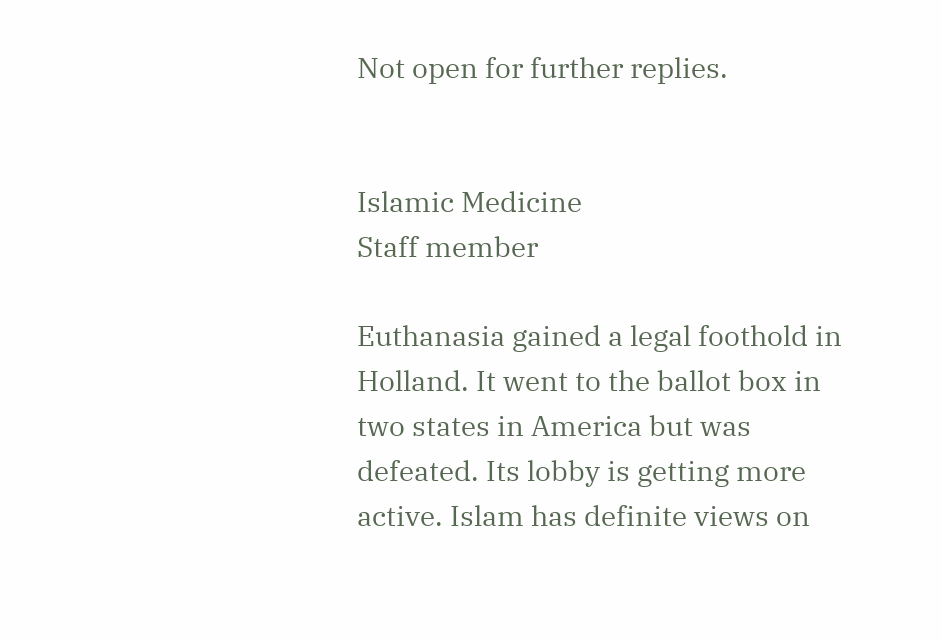Not open for further replies.


Islamic Medicine
Staff member

Euthanasia gained a legal foothold in Holland. It went to the ballot box in two states in America but was defeated. Its lobby is getting more active. Islam has definite views on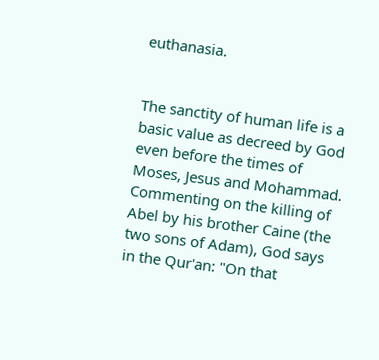euthanasia.


The sanctity of human life is a basic value as decreed by God even before the times of Moses, Jesus and Mohammad. Commenting on the killing of Abel by his brother Caine (the two sons of Adam), God says in the Qur'an: "On that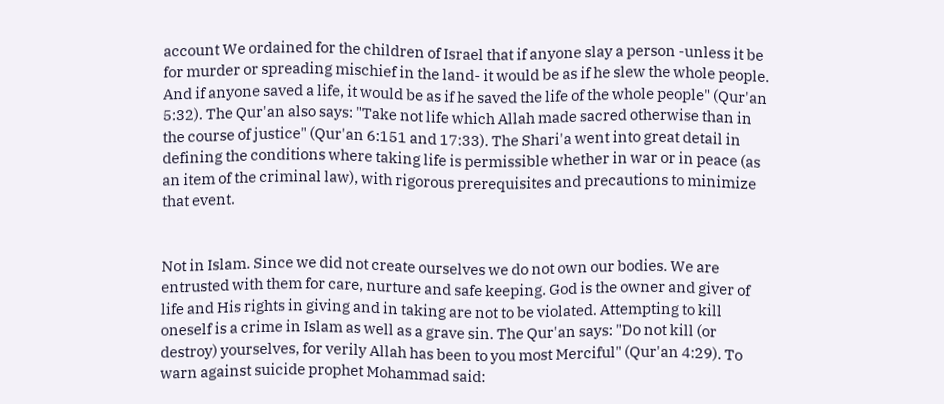account We ordained for the children of Israel that if anyone slay a person -unless it be for murder or spreading mischief in the land- it would be as if he slew the whole people. And if anyone saved a life, it would be as if he saved the life of the whole people" (Qur'an 5:32). The Qur'an also says: "Take not life which Allah made sacred otherwise than in the course of justice" (Qur'an 6:151 and 17:33). The Shari'a went into great detail in defining the conditions where taking life is permissible whether in war or in peace (as an item of the criminal law), with rigorous prerequisites and precautions to minimize that event.


Not in Islam. Since we did not create ourselves we do not own our bodies. We are entrusted with them for care, nurture and safe keeping. God is the owner and giver of life and His rights in giving and in taking are not to be violated. Attempting to kill oneself is a crime in Islam as well as a grave sin. The Qur'an says: "Do not kill (or destroy) yourselves, for verily Allah has been to you most Merciful" (Qur'an 4:29). To warn against suicide prophet Mohammad said: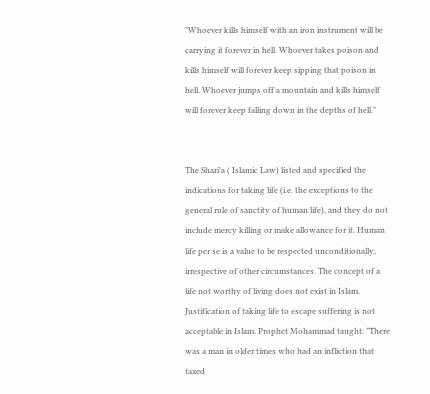"Whoever kills himself with an iron instrument will be carrying it forever in hell. Whoever takes poison and kills himself will forever keep sipping that poison in hell. Whoever jumps off a mountain and kills himself will forever keep falling down in the depths of hell."


The Shari'a ( Islamic Law) listed and specified the indications for taking life (i.e. the exceptions to the general rule of sanctity of human life), and they do not include mercy killing or make allowance for it. Human life per se is a value to be respected unconditionally, irrespective of other circumstances. The concept of a life not worthy of living does not exist in Islam. Justification of taking life to escape suffering is not acceptable in Islam. Prophet Mohammad taught: "There was a man in older times who had an infliction that taxed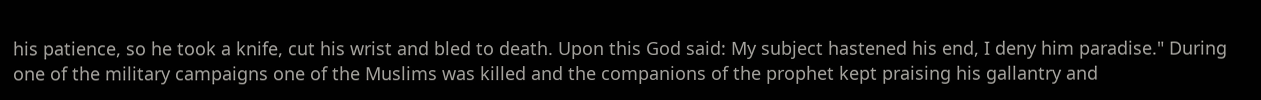his patience, so he took a knife, cut his wrist and bled to death. Upon this God said: My subject hastened his end, I deny him paradise." During one of the military campaigns one of the Muslims was killed and the companions of the prophet kept praising his gallantry and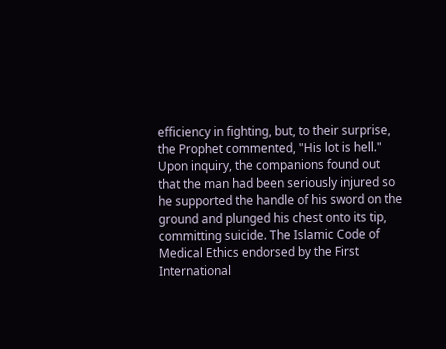efficiency in fighting, but, to their surprise, the Prophet commented, "His lot is hell." Upon inquiry, the companions found out that the man had been seriously injured so he supported the handle of his sword on the ground and plunged his chest onto its tip, committing suicide. The Islamic Code of Medical Ethics endorsed by the First International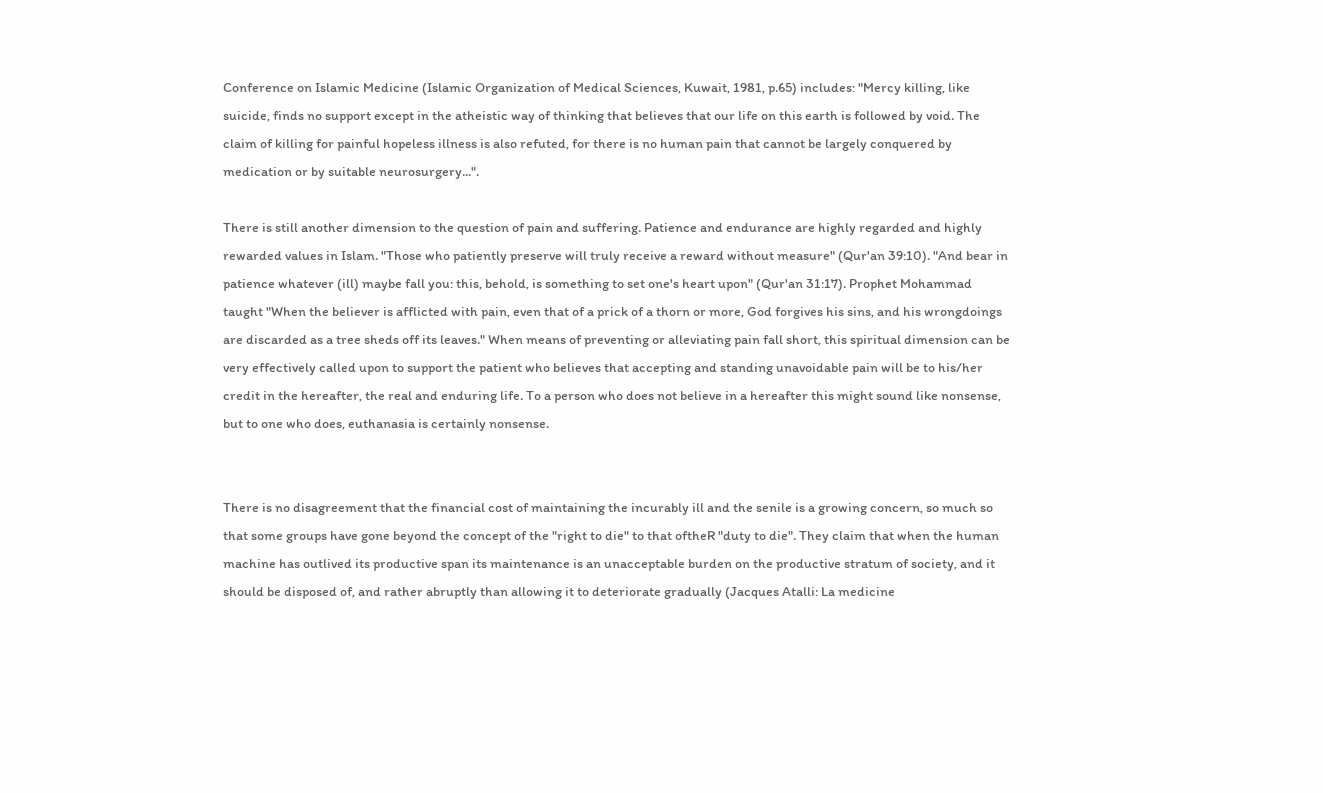Conference on Islamic Medicine (Islamic Organization of Medical Sciences, Kuwait, 1981, p.65) includes: "Mercy killing, like suicide, finds no support except in the atheistic way of thinking that believes that our life on this earth is followed by void. The claim of killing for painful hopeless illness is also refuted, for there is no human pain that cannot be largely conquered by medication or by suitable neurosurgery...".

There is still another dimension to the question of pain and suffering. Patience and endurance are highly regarded and highly rewarded values in Islam. "Those who patiently preserve will truly receive a reward without measure" (Qur'an 39:10). "And bear in patience whatever (ill) maybe fall you: this, behold, is something to set one's heart upon" (Qur'an 31:17). Prophet Mohammad taught "When the believer is afflicted with pain, even that of a prick of a thorn or more, God forgives his sins, and his wrongdoings are discarded as a tree sheds off its leaves." When means of preventing or alleviating pain fall short, this spiritual dimension can be very effectively called upon to support the patient who believes that accepting and standing unavoidable pain will be to his/her credit in the hereafter, the real and enduring life. To a person who does not believe in a hereafter this might sound like nonsense, but to one who does, euthanasia is certainly nonsense.


There is no disagreement that the financial cost of maintaining the incurably ill and the senile is a growing concern, so much so that some groups have gone beyond the concept of the "right to die" to that oftheR "duty to die". They claim that when the human machine has outlived its productive span its maintenance is an unacceptable burden on the productive stratum of society, and it should be disposed of, and rather abruptly than allowing it to deteriorate gradually (Jacques Atalli: La medicine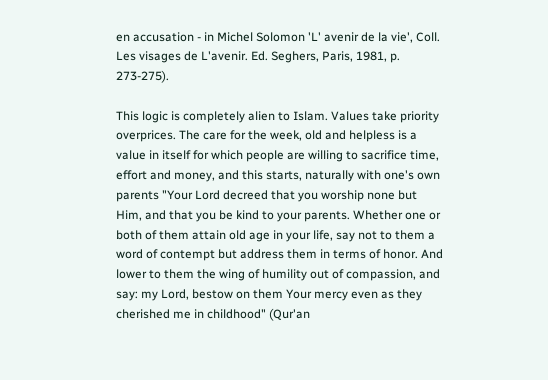en accusation - in Michel Solomon 'L' avenir de la vie', Coll. Les visages de L'avenir. Ed. Seghers, Paris, 1981, p. 273-275).

This logic is completely alien to Islam. Values take priority overprices. The care for the week, old and helpless is a value in itself for which people are willing to sacrifice time, effort and money, and this starts, naturally with one's own parents "Your Lord decreed that you worship none but Him, and that you be kind to your parents. Whether one or both of them attain old age in your life, say not to them a word of contempt but address them in terms of honor. And lower to them the wing of humility out of compassion, and say: my Lord, bestow on them Your mercy even as they cherished me in childhood" (Qur'an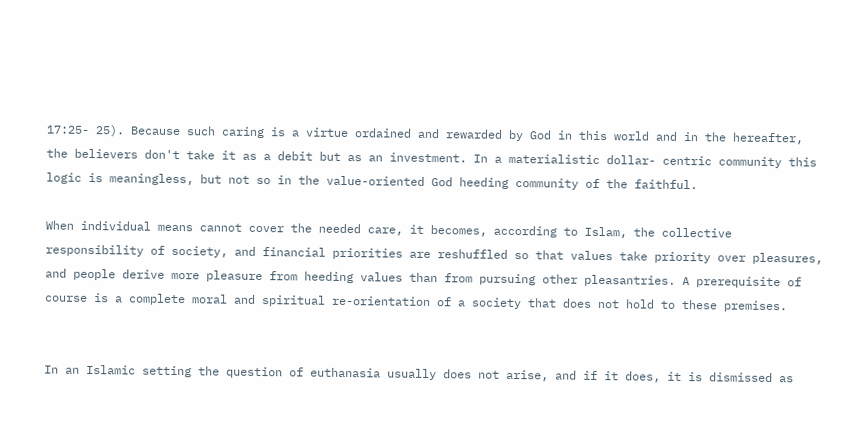17:25- 25). Because such caring is a virtue ordained and rewarded by God in this world and in the hereafter, the believers don't take it as a debit but as an investment. In a materialistic dollar- centric community this logic is meaningless, but not so in the value-oriented God heeding community of the faithful.

When individual means cannot cover the needed care, it becomes, according to Islam, the collective responsibility of society, and financial priorities are reshuffled so that values take priority over pleasures, and people derive more pleasure from heeding values than from pursuing other pleasantries. A prerequisite of course is a complete moral and spiritual re-orientation of a society that does not hold to these premises.


In an Islamic setting the question of euthanasia usually does not arise, and if it does, it is dismissed as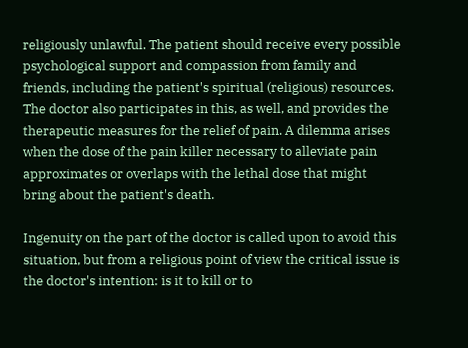religiously unlawful. The patient should receive every possible psychological support and compassion from family and friends, including the patient's spiritual (religious) resources. The doctor also participates in this, as well, and provides the therapeutic measures for the relief of pain. A dilemma arises when the dose of the pain killer necessary to alleviate pain approximates or overlaps with the lethal dose that might bring about the patient's death.

Ingenuity on the part of the doctor is called upon to avoid this situation, but from a religious point of view the critical issue is the doctor's intention: is it to kill or to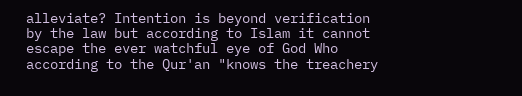alleviate? Intention is beyond verification by the law but according to Islam it cannot escape the ever watchful eye of God Who according to the Qur'an "knows the treachery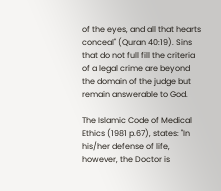of the eyes, and all that hearts conceal" (Quran 40:19). Sins that do not full fill the criteria of a legal crime are beyond the domain of the judge but remain answerable to God.

The Islamic Code of Medical Ethics (1981 p.67), states: "In his/her defense of life, however, the Doctor is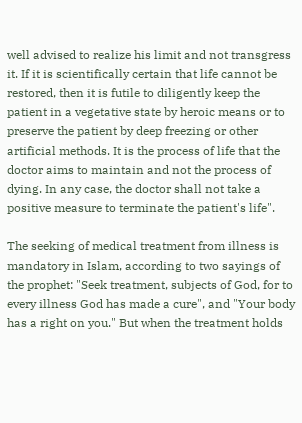well advised to realize his limit and not transgress it. If it is scientifically certain that life cannot be restored, then it is futile to diligently keep the patient in a vegetative state by heroic means or to preserve the patient by deep freezing or other artificial methods. It is the process of life that the doctor aims to maintain and not the process of dying. In any case, the doctor shall not take a positive measure to terminate the patient's life".

The seeking of medical treatment from illness is mandatory in Islam, according to two sayings of the prophet: "Seek treatment, subjects of God, for to every illness God has made a cure", and "Your body has a right on you." But when the treatment holds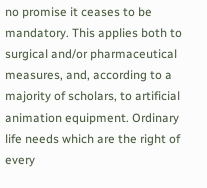no promise it ceases to be mandatory. This applies both to surgical and/or pharmaceutical measures, and, according to a majority of scholars, to artificial animation equipment. Ordinary life needs which are the right of every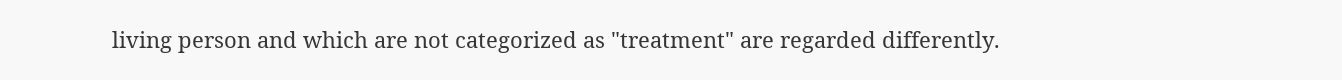living person and which are not categorized as "treatment" are regarded differently.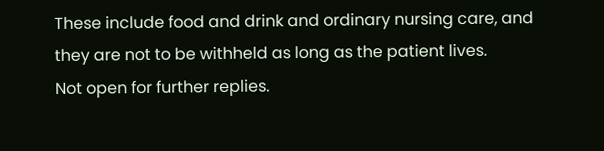These include food and drink and ordinary nursing care, and they are not to be withheld as long as the patient lives.
Not open for further replies.